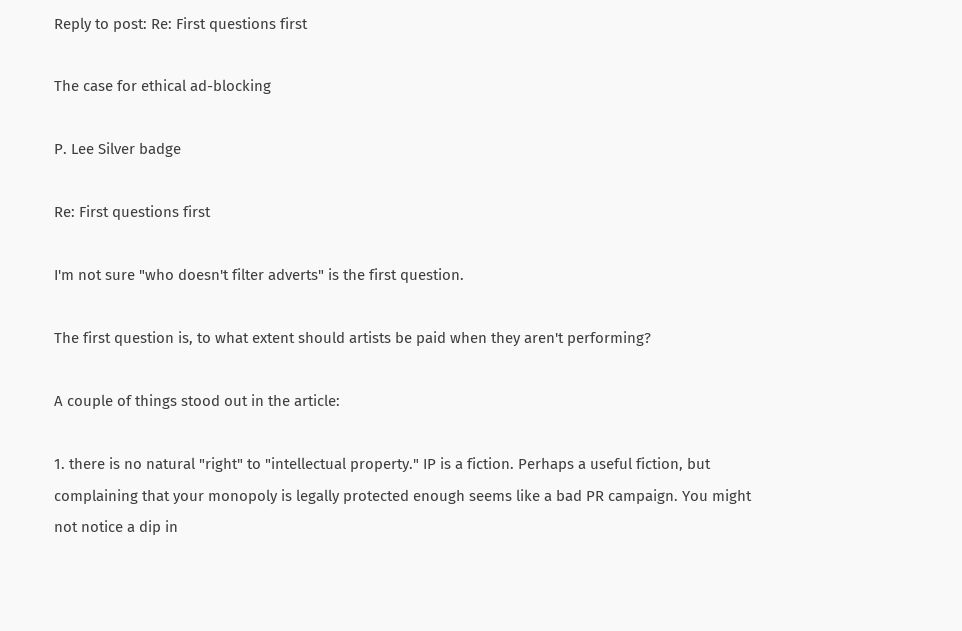Reply to post: Re: First questions first

The case for ethical ad-blocking

P. Lee Silver badge

Re: First questions first

I'm not sure "who doesn't filter adverts" is the first question.

The first question is, to what extent should artists be paid when they aren't performing?

A couple of things stood out in the article:

1. there is no natural "right" to "intellectual property." IP is a fiction. Perhaps a useful fiction, but complaining that your monopoly is legally protected enough seems like a bad PR campaign. You might not notice a dip in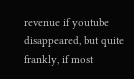revenue if youtube disappeared, but quite frankly, if most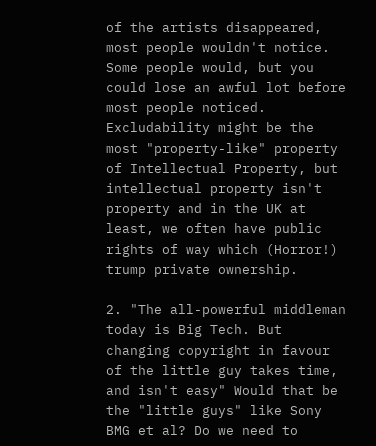of the artists disappeared, most people wouldn't notice. Some people would, but you could lose an awful lot before most people noticed. Excludability might be the most "property-like" property of Intellectual Property, but intellectual property isn't property and in the UK at least, we often have public rights of way which (Horror!) trump private ownership.

2. "The all-powerful middleman today is Big Tech. But changing copyright in favour of the little guy takes time, and isn't easy" Would that be the "little guys" like Sony BMG et al? Do we need to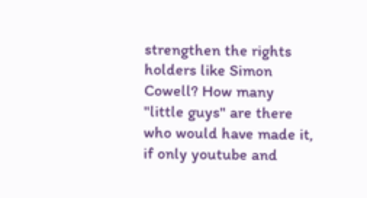strengthen the rights holders like Simon Cowell? How many "little guys" are there who would have made it, if only youtube and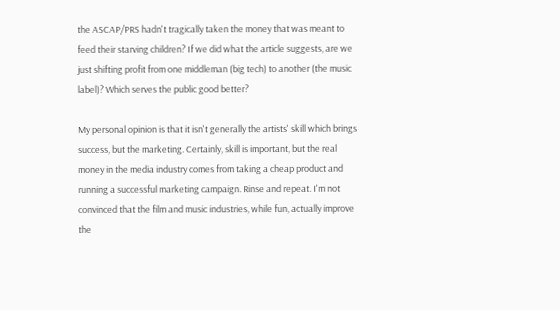the ASCAP/PRS hadn't tragically taken the money that was meant to feed their starving children? If we did what the article suggests, are we just shifting profit from one middleman (big tech) to another (the music label)? Which serves the public good better?

My personal opinion is that it isn't generally the artists' skill which brings success, but the marketing. Certainly, skill is important, but the real money in the media industry comes from taking a cheap product and running a successful marketing campaign. Rinse and repeat. I'm not convinced that the film and music industries, while fun, actually improve the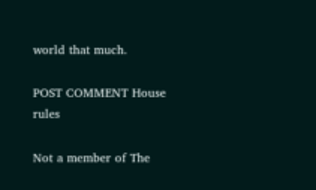world that much.

POST COMMENT House rules

Not a member of The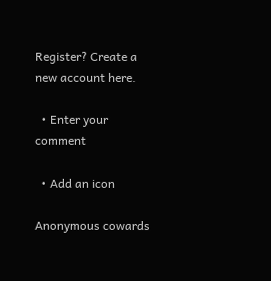Register? Create a new account here.

  • Enter your comment

  • Add an icon

Anonymous cowards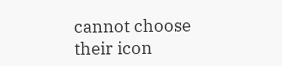cannot choose their icon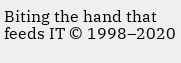Biting the hand that feeds IT © 1998–2020